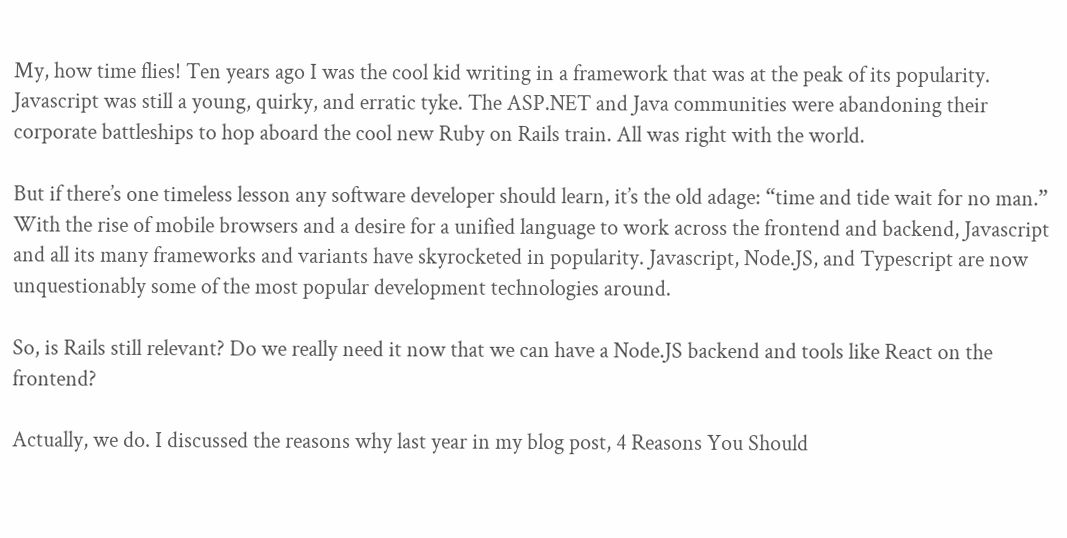My, how time flies! Ten years ago I was the cool kid writing in a framework that was at the peak of its popularity. Javascript was still a young, quirky, and erratic tyke. The ASP.NET and Java communities were abandoning their corporate battleships to hop aboard the cool new Ruby on Rails train. All was right with the world.

But if there’s one timeless lesson any software developer should learn, it’s the old adage: “time and tide wait for no man.” With the rise of mobile browsers and a desire for a unified language to work across the frontend and backend, Javascript and all its many frameworks and variants have skyrocketed in popularity. Javascript, Node.JS, and Typescript are now unquestionably some of the most popular development technologies around.

So, is Rails still relevant? Do we really need it now that we can have a Node.JS backend and tools like React on the frontend?

Actually, we do. I discussed the reasons why last year in my blog post, 4 Reasons You Should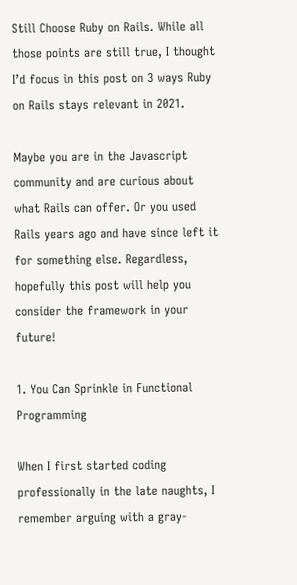Still Choose Ruby on Rails. While all those points are still true, I thought I’d focus in this post on 3 ways Ruby on Rails stays relevant in 2021.

Maybe you are in the Javascript community and are curious about what Rails can offer. Or you used Rails years ago and have since left it for something else. Regardless, hopefully this post will help you consider the framework in your future!

1. You Can Sprinkle in Functional Programming

When I first started coding professionally in the late naughts, I remember arguing with a gray-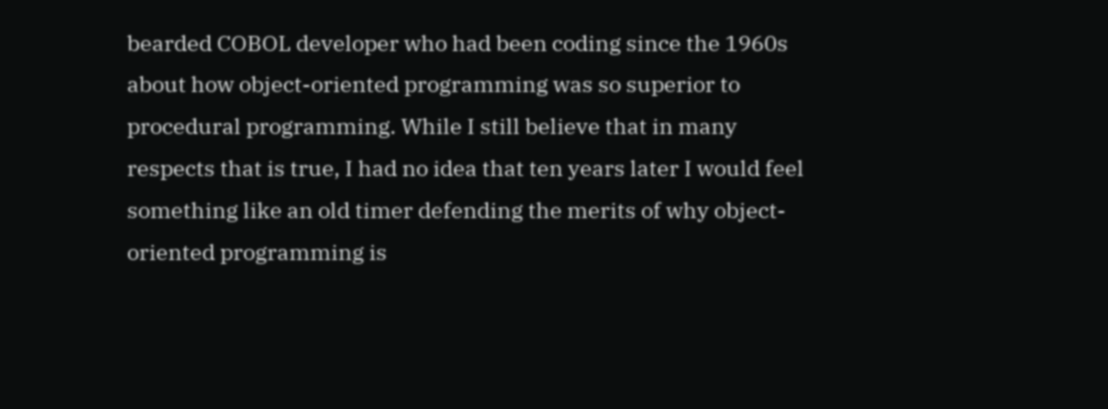bearded COBOL developer who had been coding since the 1960s about how object-oriented programming was so superior to procedural programming. While I still believe that in many respects that is true, I had no idea that ten years later I would feel something like an old timer defending the merits of why object-oriented programming is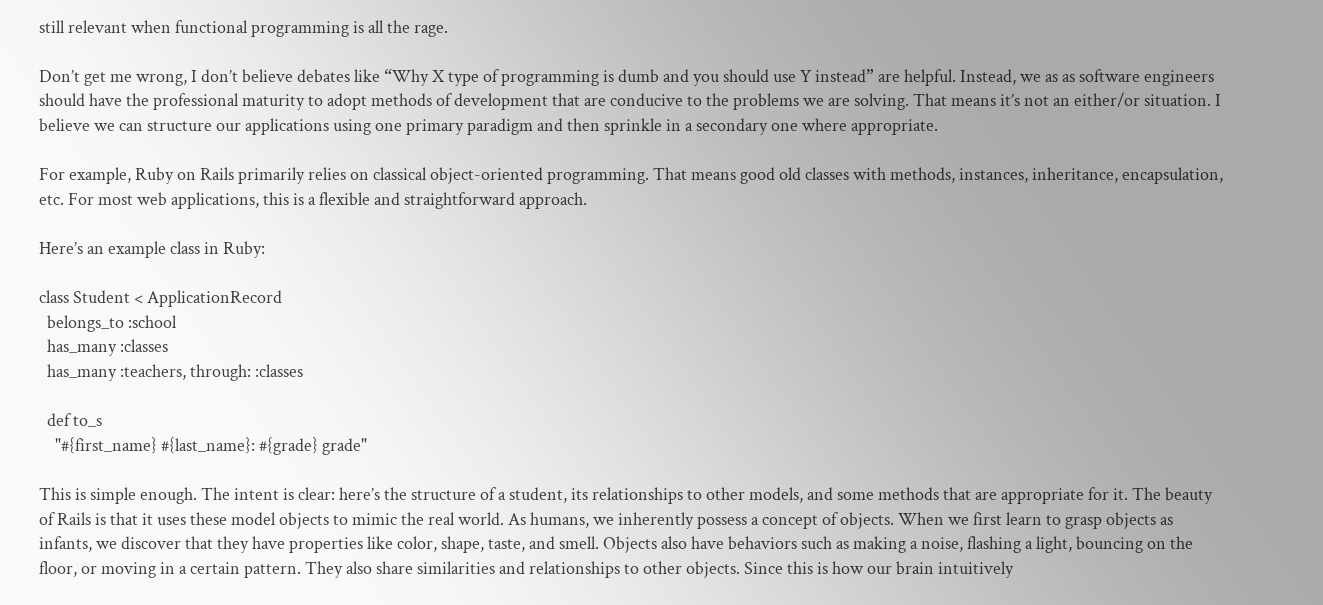still relevant when functional programming is all the rage.

Don’t get me wrong, I don’t believe debates like “Why X type of programming is dumb and you should use Y instead” are helpful. Instead, we as as software engineers should have the professional maturity to adopt methods of development that are conducive to the problems we are solving. That means it’s not an either/or situation. I believe we can structure our applications using one primary paradigm and then sprinkle in a secondary one where appropriate.

For example, Ruby on Rails primarily relies on classical object-oriented programming. That means good old classes with methods, instances, inheritance, encapsulation, etc. For most web applications, this is a flexible and straightforward approach.

Here’s an example class in Ruby:

class Student < ApplicationRecord
  belongs_to :school
  has_many :classes
  has_many :teachers, through: :classes

  def to_s
    "#{first_name} #{last_name}: #{grade} grade"

This is simple enough. The intent is clear: here’s the structure of a student, its relationships to other models, and some methods that are appropriate for it. The beauty of Rails is that it uses these model objects to mimic the real world. As humans, we inherently possess a concept of objects. When we first learn to grasp objects as infants, we discover that they have properties like color, shape, taste, and smell. Objects also have behaviors such as making a noise, flashing a light, bouncing on the floor, or moving in a certain pattern. They also share similarities and relationships to other objects. Since this is how our brain intuitively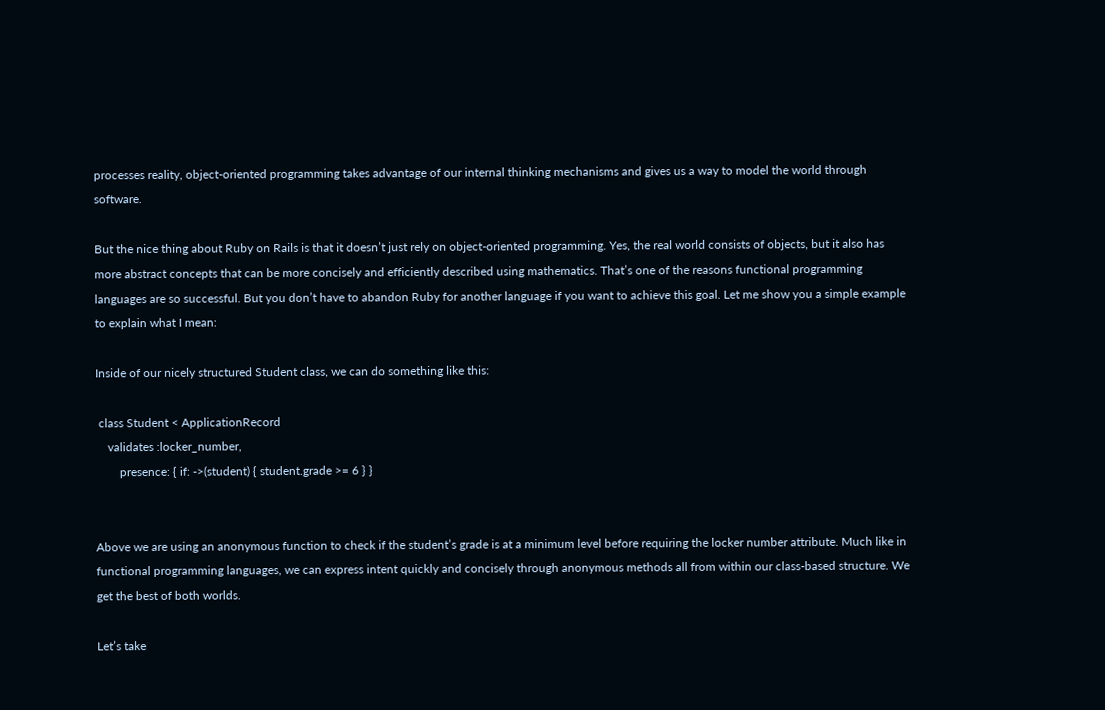processes reality, object-oriented programming takes advantage of our internal thinking mechanisms and gives us a way to model the world through software.

But the nice thing about Ruby on Rails is that it doesn’t just rely on object-oriented programming. Yes, the real world consists of objects, but it also has more abstract concepts that can be more concisely and efficiently described using mathematics. That’s one of the reasons functional programming languages are so successful. But you don’t have to abandon Ruby for another language if you want to achieve this goal. Let me show you a simple example to explain what I mean:

Inside of our nicely structured Student class, we can do something like this:

 class Student < ApplicationRecord
    validates :locker_number,
        presence: { if: ->(student) { student.grade >= 6 } }


Above we are using an anonymous function to check if the student’s grade is at a minimum level before requiring the locker number attribute. Much like in functional programming languages, we can express intent quickly and concisely through anonymous methods all from within our class-based structure. We get the best of both worlds.

Let’s take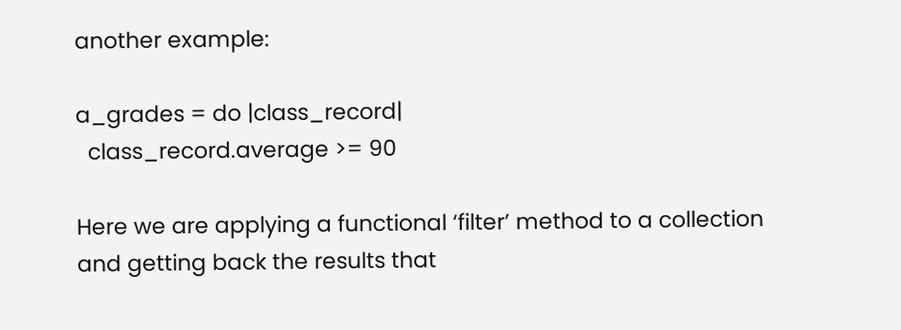another example:

a_grades = do |class_record|
  class_record.average >= 90

Here we are applying a functional ‘filter’ method to a collection and getting back the results that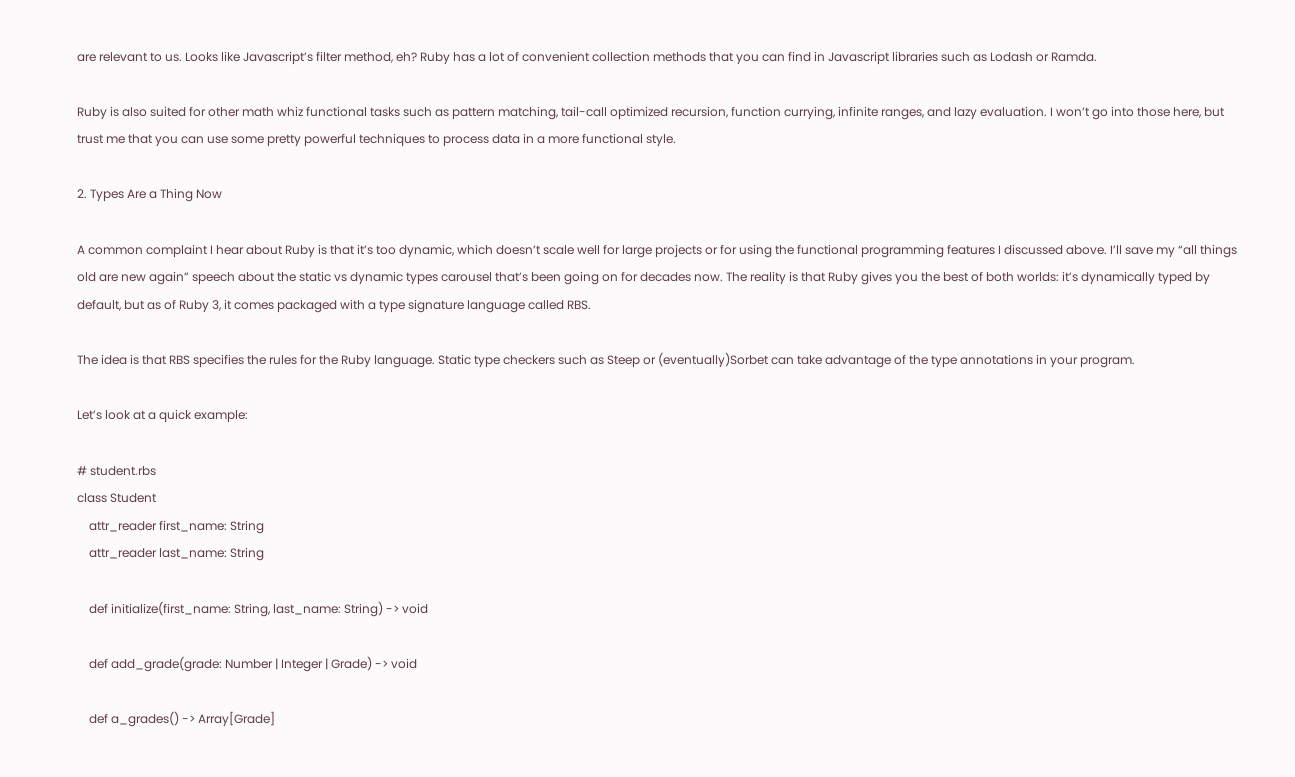are relevant to us. Looks like Javascript’s filter method, eh? Ruby has a lot of convenient collection methods that you can find in Javascript libraries such as Lodash or Ramda.

Ruby is also suited for other math whiz functional tasks such as pattern matching, tail-call optimized recursion, function currying, infinite ranges, and lazy evaluation. I won’t go into those here, but trust me that you can use some pretty powerful techniques to process data in a more functional style.

2. Types Are a Thing Now

A common complaint I hear about Ruby is that it’s too dynamic, which doesn’t scale well for large projects or for using the functional programming features I discussed above. I’ll save my “all things old are new again” speech about the static vs dynamic types carousel that’s been going on for decades now. The reality is that Ruby gives you the best of both worlds: it’s dynamically typed by default, but as of Ruby 3, it comes packaged with a type signature language called RBS.

The idea is that RBS specifies the rules for the Ruby language. Static type checkers such as Steep or (eventually)Sorbet can take advantage of the type annotations in your program.

Let’s look at a quick example:

# student.rbs
class Student
    attr_reader first_name: String
    attr_reader last_name: String

    def initialize(first_name: String, last_name: String) -> void

    def add_grade(grade: Number | Integer | Grade) -> void

    def a_grades() -> Array[Grade]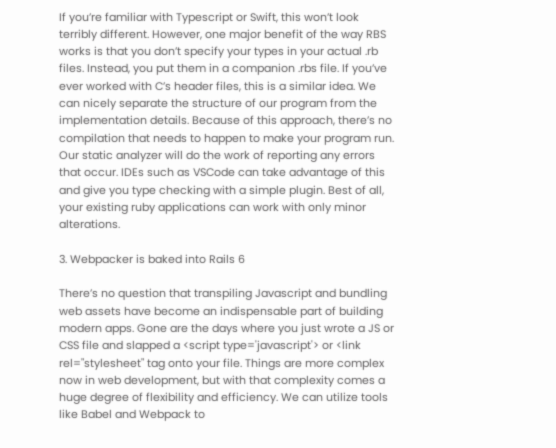If you’re familiar with Typescript or Swift, this won’t look terribly different. However, one major benefit of the way RBS works is that you don’t specify your types in your actual .rb files. Instead, you put them in a companion .rbs file. If you’ve ever worked with C’s header files, this is a similar idea. We can nicely separate the structure of our program from the implementation details. Because of this approach, there’s no compilation that needs to happen to make your program run. Our static analyzer will do the work of reporting any errors that occur. IDEs such as VSCode can take advantage of this and give you type checking with a simple plugin. Best of all, your existing ruby applications can work with only minor alterations.

3. Webpacker is baked into Rails 6

There’s no question that transpiling Javascript and bundling web assets have become an indispensable part of building modern apps. Gone are the days where you just wrote a JS or CSS file and slapped a <script type='javascript'> or <link rel="stylesheet" tag onto your file. Things are more complex now in web development, but with that complexity comes a huge degree of flexibility and efficiency. We can utilize tools like Babel and Webpack to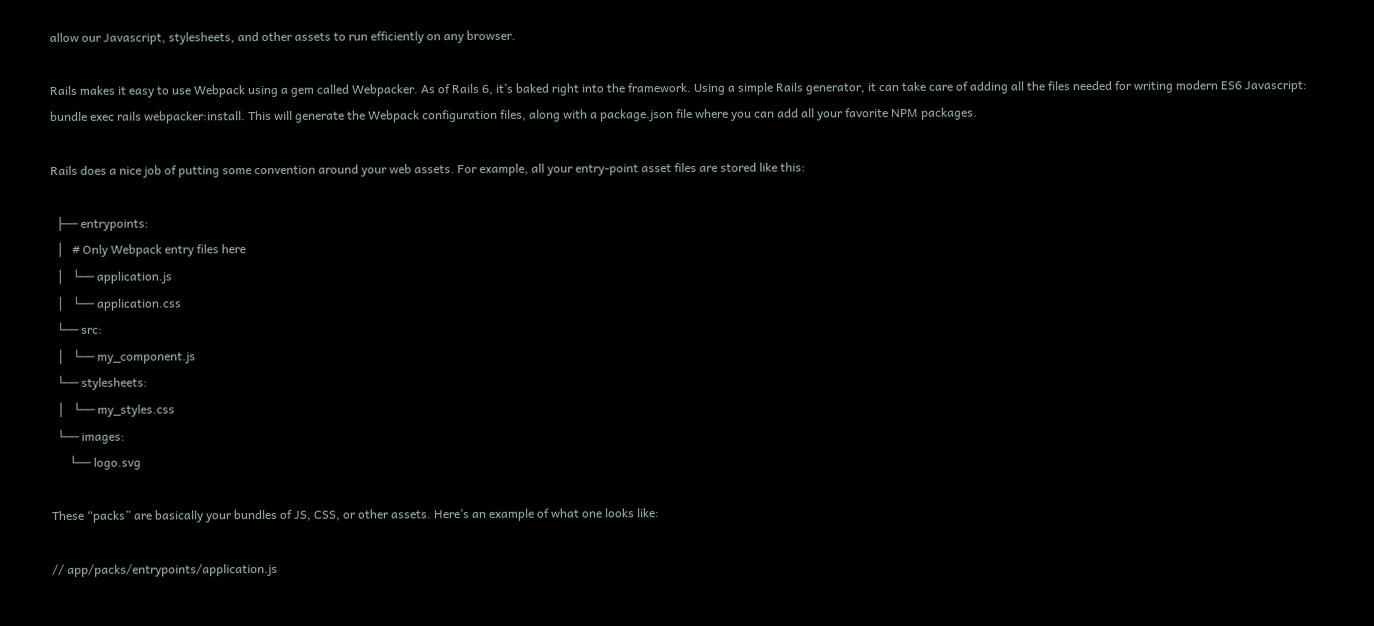allow our Javascript, stylesheets, and other assets to run efficiently on any browser.

Rails makes it easy to use Webpack using a gem called Webpacker. As of Rails 6, it’s baked right into the framework. Using a simple Rails generator, it can take care of adding all the files needed for writing modern ES6 Javascript: bundle exec rails webpacker:install. This will generate the Webpack configuration files, along with a package.json file where you can add all your favorite NPM packages.

Rails does a nice job of putting some convention around your web assets. For example, all your entry-point asset files are stored like this:

  ├── entrypoints:
  │   # Only Webpack entry files here
  │   └── application.js
  │   └── application.css
  └── src:
  │   └── my_component.js
  └── stylesheets:
  │   └── my_styles.css
  └── images:
      └── logo.svg

These “packs” are basically your bundles of JS, CSS, or other assets. Here’s an example of what one looks like:

// app/packs/entrypoints/application.js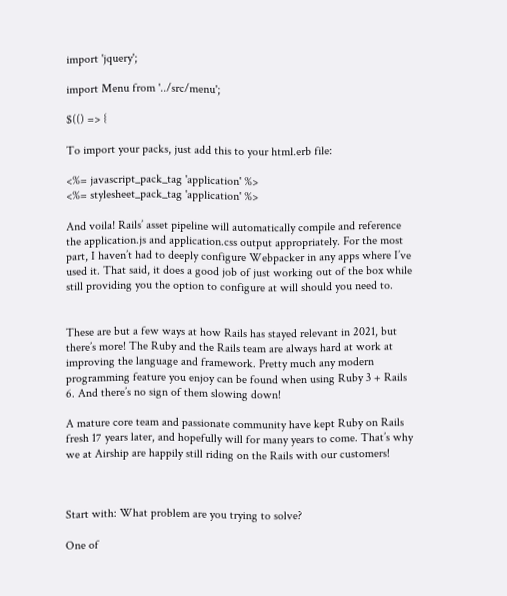import 'jquery';

import Menu from '../src/menu';

$(() => {

To import your packs, just add this to your html.erb file:

<%= javascript_pack_tag 'application' %>
<%= stylesheet_pack_tag 'application' %>

And voila! Rails’ asset pipeline will automatically compile and reference the application.js and application.css output appropriately. For the most part, I haven’t had to deeply configure Webpacker in any apps where I’ve used it. That said, it does a good job of just working out of the box while still providing you the option to configure at will should you need to.


These are but a few ways at how Rails has stayed relevant in 2021, but there’s more! The Ruby and the Rails team are always hard at work at improving the language and framework. Pretty much any modern programming feature you enjoy can be found when using Ruby 3 + Rails 6. And there’s no sign of them slowing down!

A mature core team and passionate community have kept Ruby on Rails fresh 17 years later, and hopefully will for many years to come. That’s why we at Airship are happily still riding on the Rails with our customers!



Start with: What problem are you trying to solve?

One of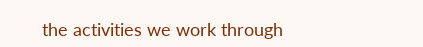the activities we work through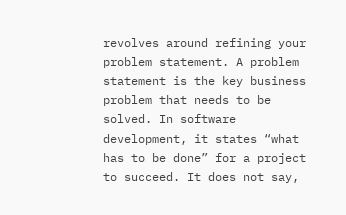revolves around refining your problem statement. A problem statement is the key business problem that needs to be solved. In software development, it states “what has to be done” for a project to succeed. It does not say,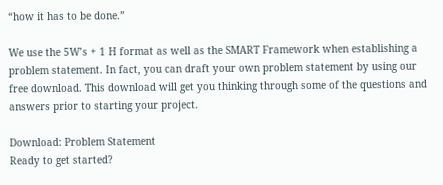“how it has to be done.”

We use the 5W’s + 1 H format as well as the SMART Framework when establishing a problem statement. In fact, you can draft your own problem statement by using our free download. This download will get you thinking through some of the questions and answers prior to starting your project.

Download: Problem Statement
Ready to get started?